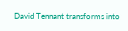David Tennant transforms into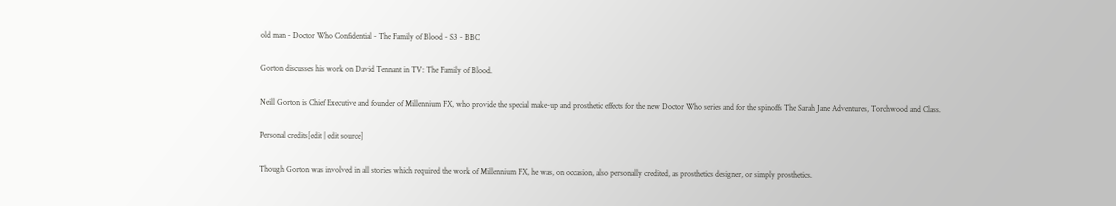old man - Doctor Who Confidential - The Family of Blood - S3 - BBC

Gorton discusses his work on David Tennant in TV: The Family of Blood.

Neill Gorton is Chief Executive and founder of Millennium FX, who provide the special make-up and prosthetic effects for the new Doctor Who series and for the spinoffs The Sarah Jane Adventures, Torchwood and Class.

Personal credits[edit | edit source]

Though Gorton was involved in all stories which required the work of Millennium FX, he was, on occasion, also personally credited, as prosthetics designer, or simply prosthetics.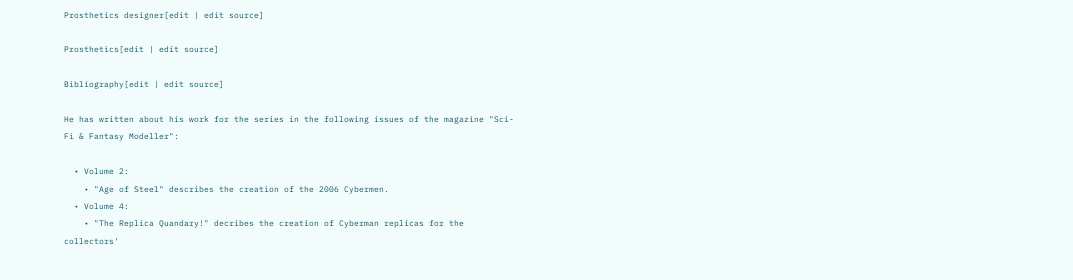Prosthetics designer[edit | edit source]

Prosthetics[edit | edit source]

Bibliography[edit | edit source]

He has written about his work for the series in the following issues of the magazine "Sci-Fi & Fantasy Modeller":

  • Volume 2:
    • "Age of Steel" describes the creation of the 2006 Cybermen.
  • Volume 4:
    • "The Replica Quandary!" decribes the creation of Cyberman replicas for the collectors'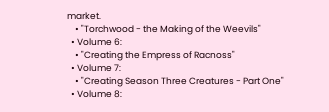market.
    • "Torchwood - the Making of the Weevils"
  • Volume 6:
    • "Creating the Empress of Racnoss"
  • Volume 7:
    • "Creating Season Three Creatures - Part One"
  • Volume 8: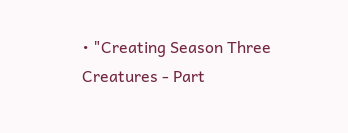• "Creating Season Three Creatures - Part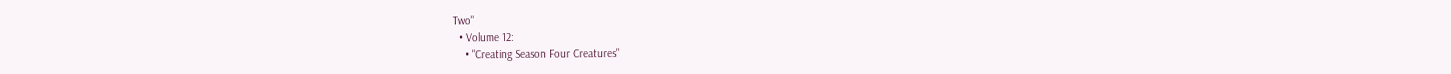Two"
  • Volume 12:
    • "Creating Season Four Creatures"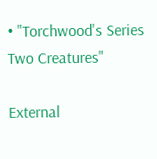• "Torchwood's Series Two Creatures"

External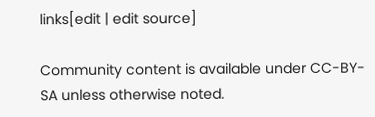links[edit | edit source]

Community content is available under CC-BY-SA unless otherwise noted.